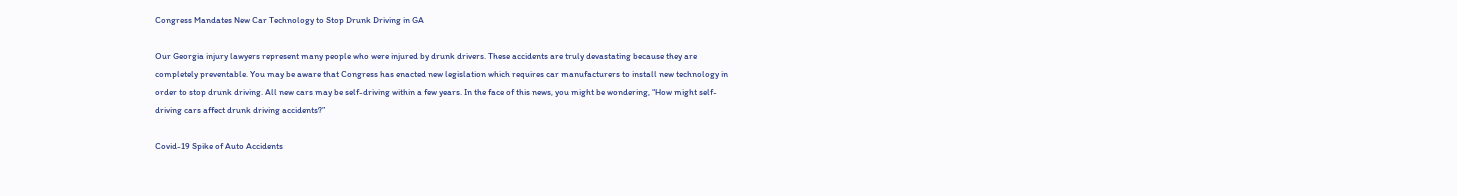Congress Mandates New Car Technology to Stop Drunk Driving in GA

Our Georgia injury lawyers represent many people who were injured by drunk drivers. These accidents are truly devastating because they are completely preventable. You may be aware that Congress has enacted new legislation which requires car manufacturers to install new technology in order to stop drunk driving. All new cars may be self-driving within a few years. In the face of this news, you might be wondering, “How might self-driving cars affect drunk driving accidents?”

Covid-19 Spike of Auto Accidents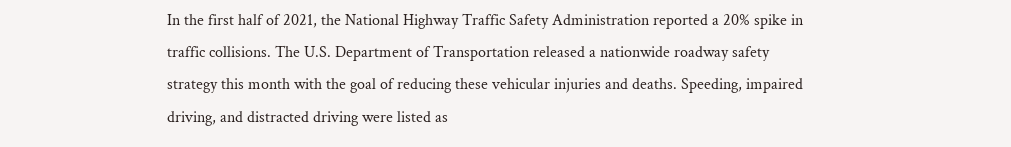In the first half of 2021, the National Highway Traffic Safety Administration reported a 20% spike in traffic collisions. The U.S. Department of Transportation released a nationwide roadway safety strategy this month with the goal of reducing these vehicular injuries and deaths. Speeding, impaired driving, and distracted driving were listed as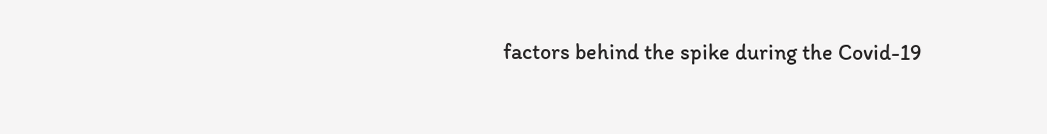factors behind the spike during the Covid-19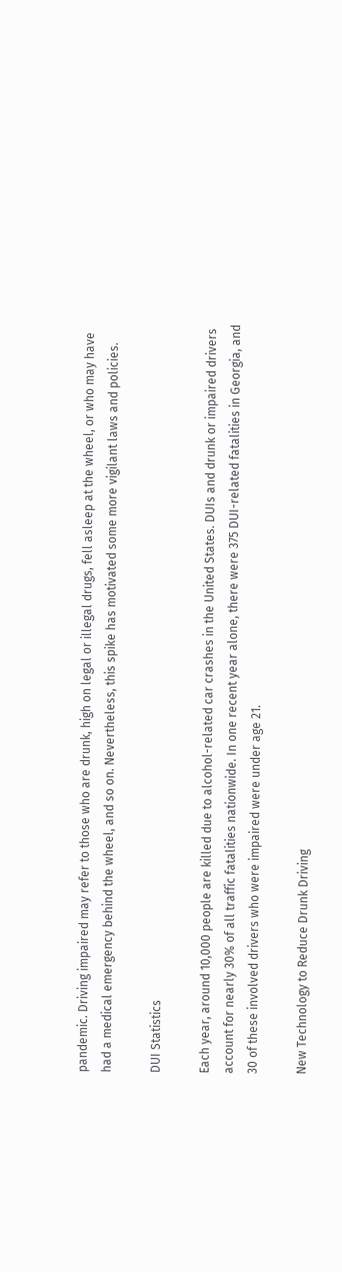pandemic. Driving impaired may refer to those who are drunk, high on legal or illegal drugs, fell asleep at the wheel, or who may have had a medical emergency behind the wheel, and so on. Nevertheless, this spike has motivated some more vigilant laws and policies.

DUI Statistics

Each year, around 10,000 people are killed due to alcohol-related car crashes in the United States. DUIs and drunk or impaired drivers account for nearly 30% of all traffic fatalities nationwide. In one recent year alone, there were 375 DUI-related fatalities in Georgia, and 30 of these involved drivers who were impaired were under age 21.

New Technology to Reduce Drunk Driving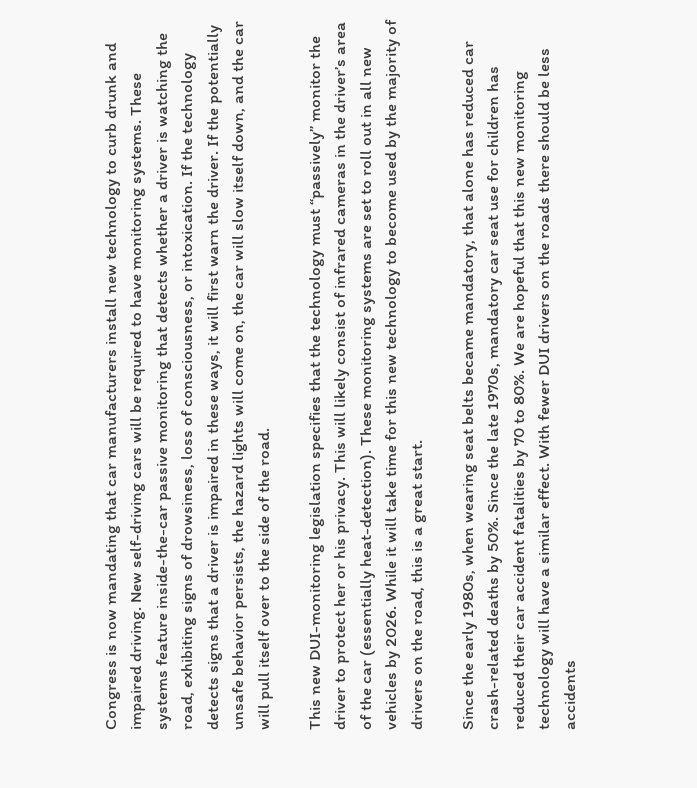Congress is now mandating that car manufacturers install new technology to curb drunk and impaired driving. New self-driving cars will be required to have monitoring systems. These systems feature inside-the-car passive monitoring that detects whether a driver is watching the road, exhibiting signs of drowsiness, loss of consciousness, or intoxication. If the technology detects signs that a driver is impaired in these ways, it will first warn the driver. If the potentially unsafe behavior persists, the hazard lights will come on, the car will slow itself down, and the car will pull itself over to the side of the road.

This new DUI-monitoring legislation specifies that the technology must “passively” monitor the driver to protect her or his privacy. This will likely consist of infrared cameras in the driver’s area of the car (essentially heat-detection). These monitoring systems are set to roll out in all new vehicles by 2026. While it will take time for this new technology to become used by the majority of drivers on the road, this is a great start.

Since the early 1980s, when wearing seat belts became mandatory, that alone has reduced car crash-related deaths by 50%. Since the late 1970s, mandatory car seat use for children has reduced their car accident fatalities by 70 to 80%. We are hopeful that this new monitoring technology will have a similar effect. With fewer DUI drivers on the roads there should be less accidents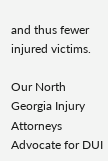and thus fewer injured victims.

Our North Georgia Injury Attorneys Advocate for DUI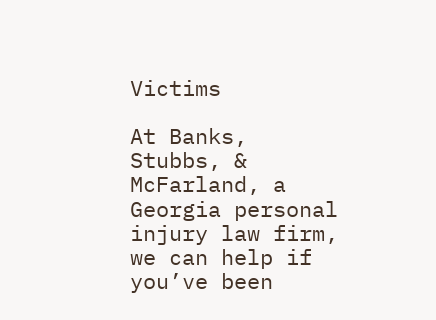Victims

At Banks, Stubbs, & McFarland, a Georgia personal injury law firm, we can help if you’ve been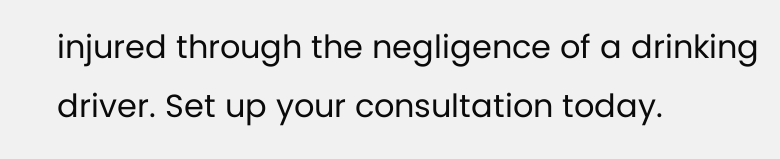injured through the negligence of a drinking driver. Set up your consultation today.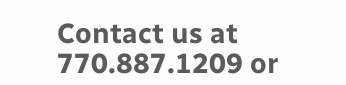Contact us at 770.887.1209 or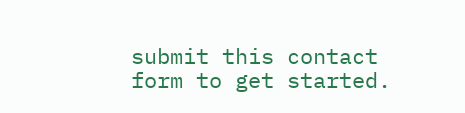submit this contact form to get started.